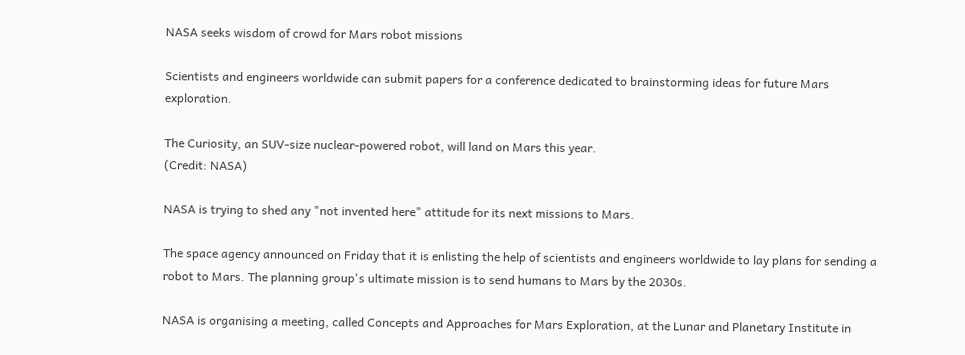NASA seeks wisdom of crowd for Mars robot missions

Scientists and engineers worldwide can submit papers for a conference dedicated to brainstorming ideas for future Mars exploration.

The Curiosity, an SUV-size nuclear-powered robot, will land on Mars this year.
(Credit: NASA)

NASA is trying to shed any "not invented here" attitude for its next missions to Mars.

The space agency announced on Friday that it is enlisting the help of scientists and engineers worldwide to lay plans for sending a robot to Mars. The planning group's ultimate mission is to send humans to Mars by the 2030s.

NASA is organising a meeting, called Concepts and Approaches for Mars Exploration, at the Lunar and Planetary Institute in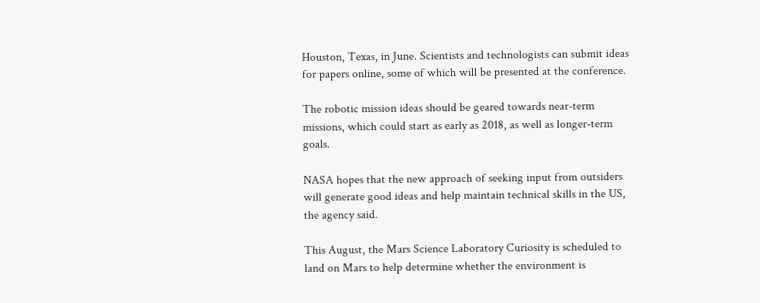Houston, Texas, in June. Scientists and technologists can submit ideas for papers online, some of which will be presented at the conference.

The robotic mission ideas should be geared towards near-term missions, which could start as early as 2018, as well as longer-term goals.

NASA hopes that the new approach of seeking input from outsiders will generate good ideas and help maintain technical skills in the US, the agency said.

This August, the Mars Science Laboratory Curiosity is scheduled to land on Mars to help determine whether the environment is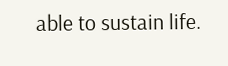able to sustain life.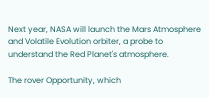Next year, NASA will launch the Mars Atmosphere and Volatile Evolution orbiter, a probe to understand the Red Planet's atmosphere.

The rover Opportunity, which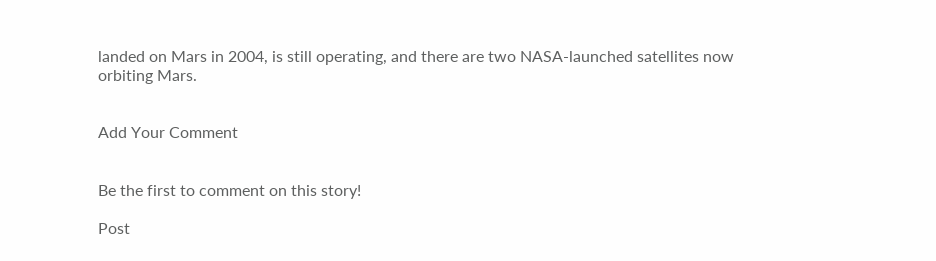landed on Mars in 2004, is still operating, and there are two NASA-launched satellites now orbiting Mars.


Add Your Comment


Be the first to comment on this story!

Post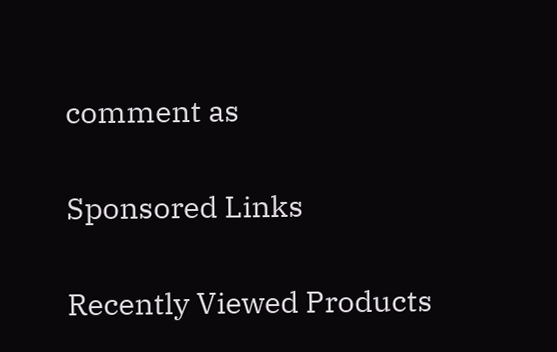comment as

Sponsored Links

Recently Viewed Products